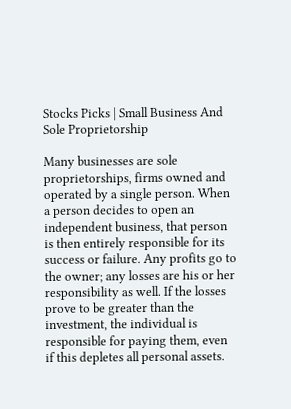Stocks Picks | Small Business And Sole Proprietorship

Many businesses are sole proprietorships, firms owned and operated by a single person. When a person decides to open an independent business, that person is then entirely responsible for its success or failure. Any profits go to the owner; any losses are his or her responsibility as well. If the losses prove to be greater than the investment, the individual is responsible for paying them, even if this depletes all personal assets.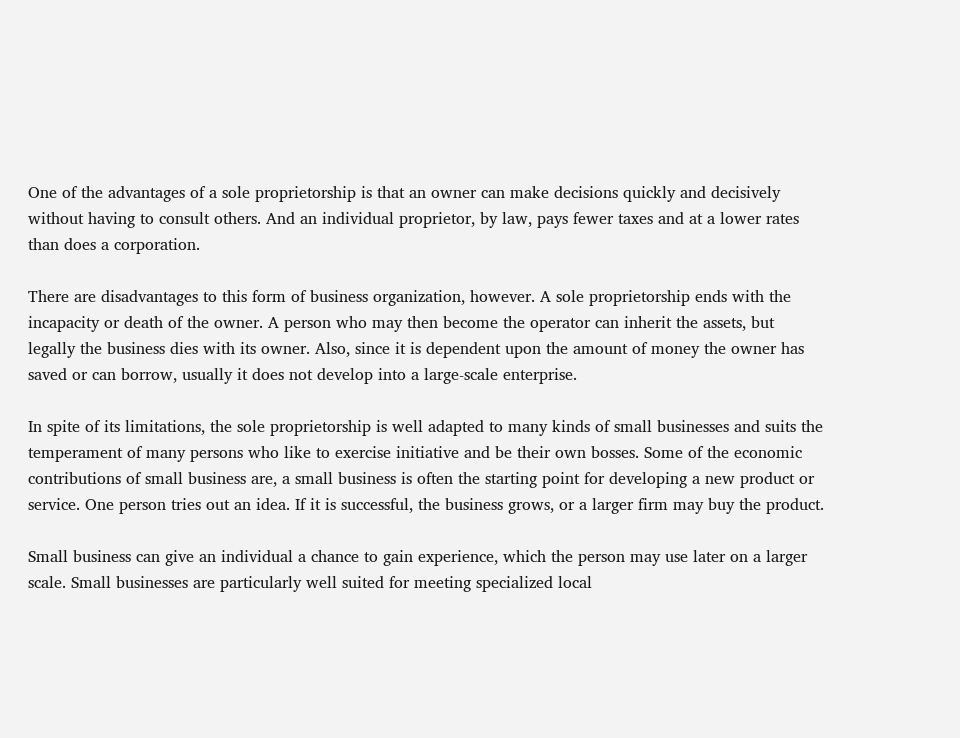One of the advantages of a sole proprietorship is that an owner can make decisions quickly and decisively without having to consult others. And an individual proprietor, by law, pays fewer taxes and at a lower rates than does a corporation.

There are disadvantages to this form of business organization, however. A sole proprietorship ends with the incapacity or death of the owner. A person who may then become the operator can inherit the assets, but legally the business dies with its owner. Also, since it is dependent upon the amount of money the owner has saved or can borrow, usually it does not develop into a large-scale enterprise.

In spite of its limitations, the sole proprietorship is well adapted to many kinds of small businesses and suits the temperament of many persons who like to exercise initiative and be their own bosses. Some of the economic contributions of small business are, a small business is often the starting point for developing a new product or service. One person tries out an idea. If it is successful, the business grows, or a larger firm may buy the product.

Small business can give an individual a chance to gain experience, which the person may use later on a larger scale. Small businesses are particularly well suited for meeting specialized local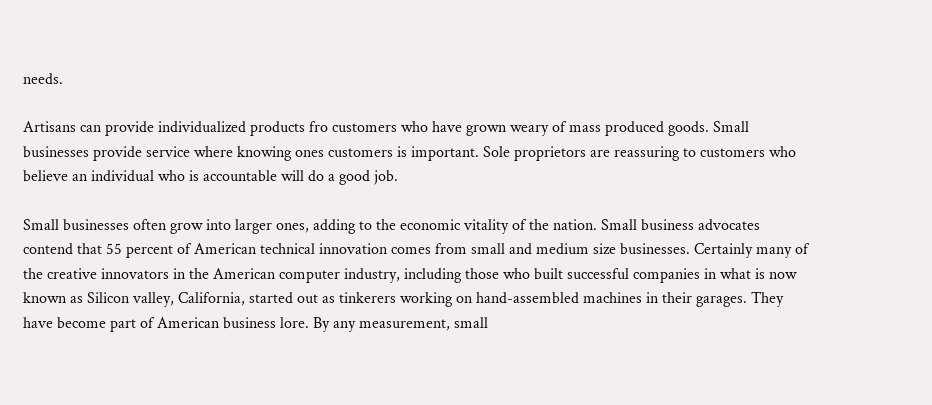needs.

Artisans can provide individualized products fro customers who have grown weary of mass produced goods. Small businesses provide service where knowing ones customers is important. Sole proprietors are reassuring to customers who believe an individual who is accountable will do a good job.

Small businesses often grow into larger ones, adding to the economic vitality of the nation. Small business advocates contend that 55 percent of American technical innovation comes from small and medium size businesses. Certainly many of the creative innovators in the American computer industry, including those who built successful companies in what is now known as Silicon valley, California, started out as tinkerers working on hand-assembled machines in their garages. They have become part of American business lore. By any measurement, small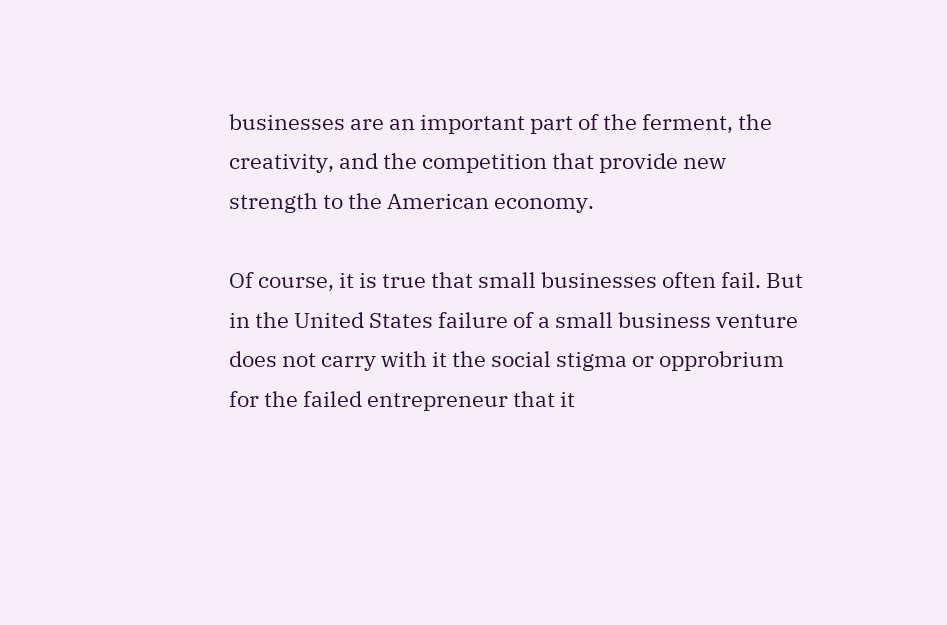businesses are an important part of the ferment, the creativity, and the competition that provide new strength to the American economy.

Of course, it is true that small businesses often fail. But in the United States failure of a small business venture does not carry with it the social stigma or opprobrium for the failed entrepreneur that it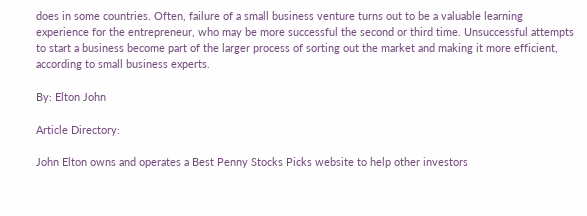does in some countries. Often, failure of a small business venture turns out to be a valuable learning experience for the entrepreneur, who may be more successful the second or third time. Unsuccessful attempts to start a business become part of the larger process of sorting out the market and making it more efficient, according to small business experts.

By: Elton John

Article Directory:

John Elton owns and operates a Best Penny Stocks Picks website to help other investors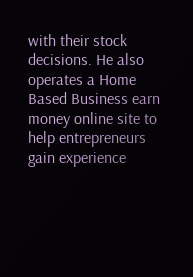with their stock decisions. He also operates a Home Based Business earn money online site to help entrepreneurs gain experience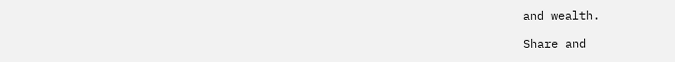and wealth.

Share and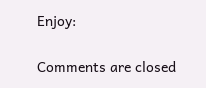Enjoy:

Comments are closed